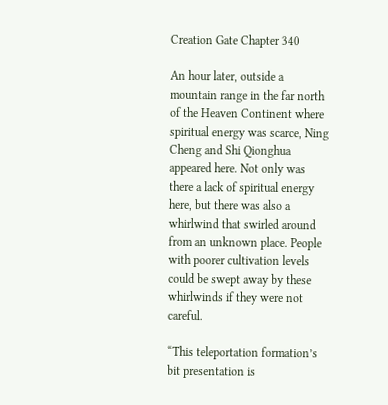Creation Gate Chapter 340

An hour later, outside a mountain range in the far north of the Heaven Continent where spiritual energy was scarce, Ning Cheng and Shi Qionghua appeared here. Not only was there a lack of spiritual energy here, but there was also a whirlwind that swirled around from an unknown place. People with poorer cultivation levels could be swept away by these whirlwinds if they were not careful.

“This teleportation formation’s bit presentation is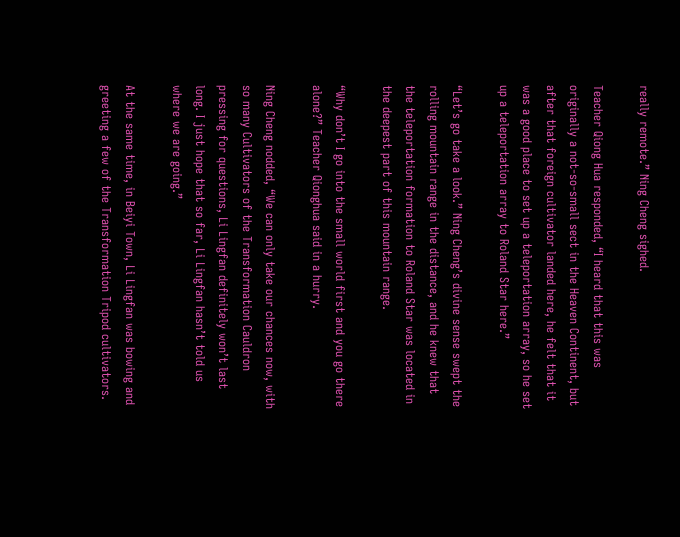really remote.” Ning Cheng sighed.

Teacher Qiong Hua responded, “I heard that this was originally a not-so-small sect in the Heaven Continent, but after that foreign cultivator landed here, he felt that it was a good place to set up a teleportation array, so he set up a teleportation array to Roland Star here.”

“Let’s go take a look.” Ning Cheng’s divine sense swept the rolling mountain range in the distance, and he knew that the teleportation formation to Roland Star was located in the deepest part of this mountain range.

“Why don’t I go into the small world first and you go there alone?” Teacher Qionghua said in a hurry.

Ning Cheng nodded, “We can only take our chances now, with so many Cultivators of the Transformation Cauldron pressing for questions, Li Lingfan definitely won’t last long. I just hope that so far, Li Lingfan hasn’t told us where we are going.”

At the same time, in Beiyi Town, Li Lingfan was bowing and greeting a few of the Transformation Tripod cultivators.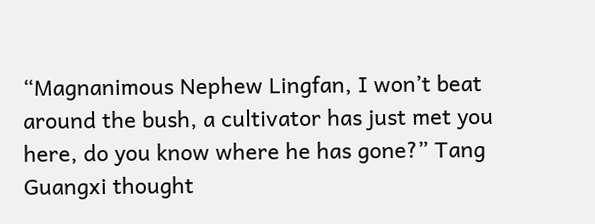“Magnanimous Nephew Lingfan, I won’t beat around the bush, a cultivator has just met you here, do you know where he has gone?” Tang Guangxi thought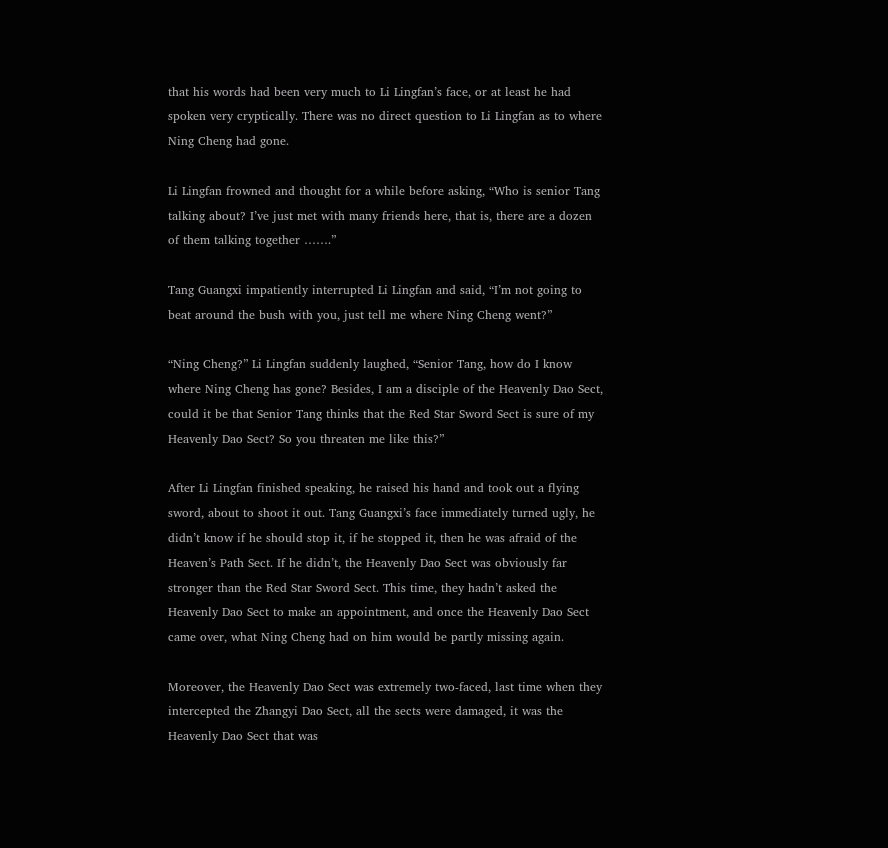that his words had been very much to Li Lingfan’s face, or at least he had spoken very cryptically. There was no direct question to Li Lingfan as to where Ning Cheng had gone.

Li Lingfan frowned and thought for a while before asking, “Who is senior Tang talking about? I’ve just met with many friends here, that is, there are a dozen of them talking together …….”

Tang Guangxi impatiently interrupted Li Lingfan and said, “I’m not going to beat around the bush with you, just tell me where Ning Cheng went?”

“Ning Cheng?” Li Lingfan suddenly laughed, “Senior Tang, how do I know where Ning Cheng has gone? Besides, I am a disciple of the Heavenly Dao Sect, could it be that Senior Tang thinks that the Red Star Sword Sect is sure of my Heavenly Dao Sect? So you threaten me like this?”

After Li Lingfan finished speaking, he raised his hand and took out a flying sword, about to shoot it out. Tang Guangxi’s face immediately turned ugly, he didn’t know if he should stop it, if he stopped it, then he was afraid of the Heaven’s Path Sect. If he didn’t, the Heavenly Dao Sect was obviously far stronger than the Red Star Sword Sect. This time, they hadn’t asked the Heavenly Dao Sect to make an appointment, and once the Heavenly Dao Sect came over, what Ning Cheng had on him would be partly missing again.

Moreover, the Heavenly Dao Sect was extremely two-faced, last time when they intercepted the Zhangyi Dao Sect, all the sects were damaged, it was the Heavenly Dao Sect that was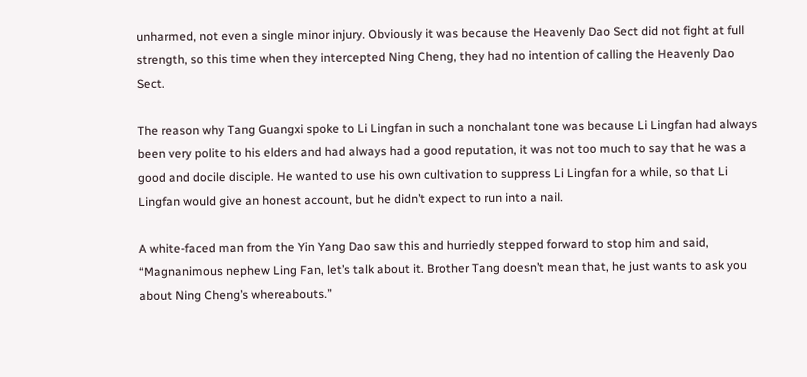unharmed, not even a single minor injury. Obviously it was because the Heavenly Dao Sect did not fight at full strength, so this time when they intercepted Ning Cheng, they had no intention of calling the Heavenly Dao Sect.

The reason why Tang Guangxi spoke to Li Lingfan in such a nonchalant tone was because Li Lingfan had always been very polite to his elders and had always had a good reputation, it was not too much to say that he was a good and docile disciple. He wanted to use his own cultivation to suppress Li Lingfan for a while, so that Li Lingfan would give an honest account, but he didn’t expect to run into a nail.

A white-faced man from the Yin Yang Dao saw this and hurriedly stepped forward to stop him and said, “Magnanimous nephew Ling Fan, let’s talk about it. Brother Tang doesn’t mean that, he just wants to ask you about Ning Cheng’s whereabouts.”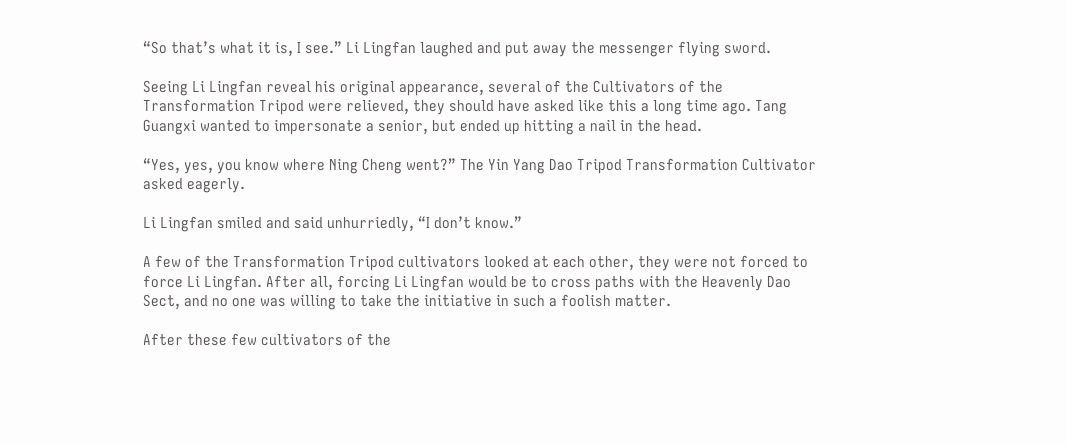“So that’s what it is, I see.” Li Lingfan laughed and put away the messenger flying sword.

Seeing Li Lingfan reveal his original appearance, several of the Cultivators of the Transformation Tripod were relieved, they should have asked like this a long time ago. Tang Guangxi wanted to impersonate a senior, but ended up hitting a nail in the head.

“Yes, yes, you know where Ning Cheng went?” The Yin Yang Dao Tripod Transformation Cultivator asked eagerly.

Li Lingfan smiled and said unhurriedly, “I don’t know.”

A few of the Transformation Tripod cultivators looked at each other, they were not forced to force Li Lingfan. After all, forcing Li Lingfan would be to cross paths with the Heavenly Dao Sect, and no one was willing to take the initiative in such a foolish matter.

After these few cultivators of the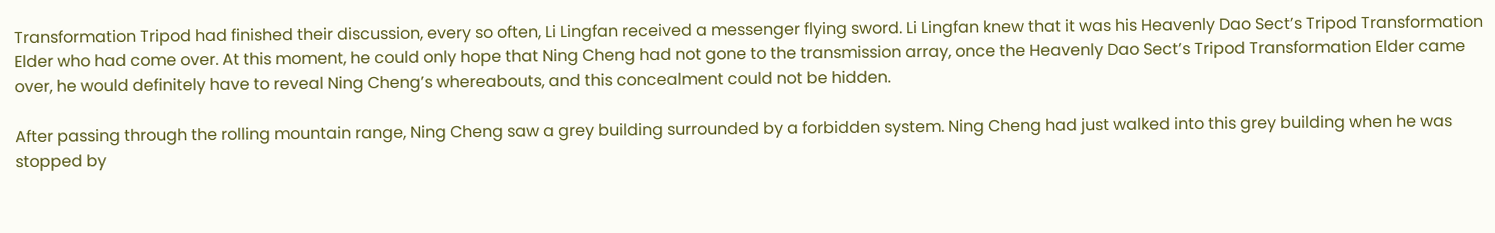Transformation Tripod had finished their discussion, every so often, Li Lingfan received a messenger flying sword. Li Lingfan knew that it was his Heavenly Dao Sect’s Tripod Transformation Elder who had come over. At this moment, he could only hope that Ning Cheng had not gone to the transmission array, once the Heavenly Dao Sect’s Tripod Transformation Elder came over, he would definitely have to reveal Ning Cheng’s whereabouts, and this concealment could not be hidden.

After passing through the rolling mountain range, Ning Cheng saw a grey building surrounded by a forbidden system. Ning Cheng had just walked into this grey building when he was stopped by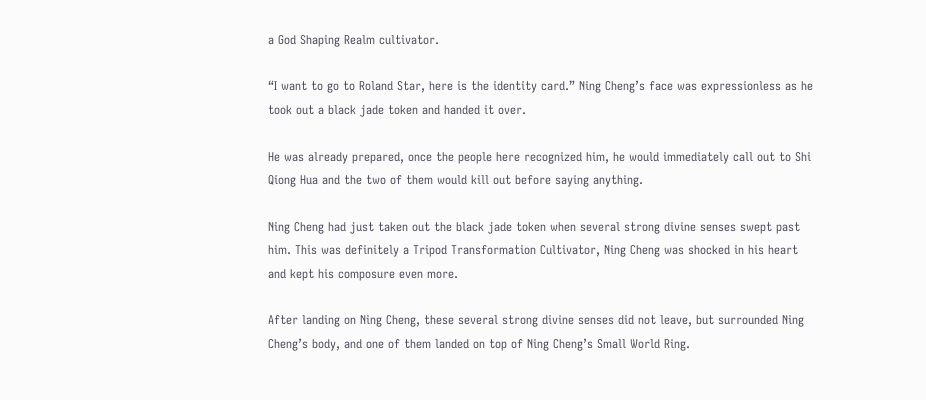a God Shaping Realm cultivator.

“I want to go to Roland Star, here is the identity card.” Ning Cheng’s face was expressionless as he took out a black jade token and handed it over.

He was already prepared, once the people here recognized him, he would immediately call out to Shi Qiong Hua and the two of them would kill out before saying anything.

Ning Cheng had just taken out the black jade token when several strong divine senses swept past him. This was definitely a Tripod Transformation Cultivator, Ning Cheng was shocked in his heart and kept his composure even more.

After landing on Ning Cheng, these several strong divine senses did not leave, but surrounded Ning Cheng’s body, and one of them landed on top of Ning Cheng’s Small World Ring.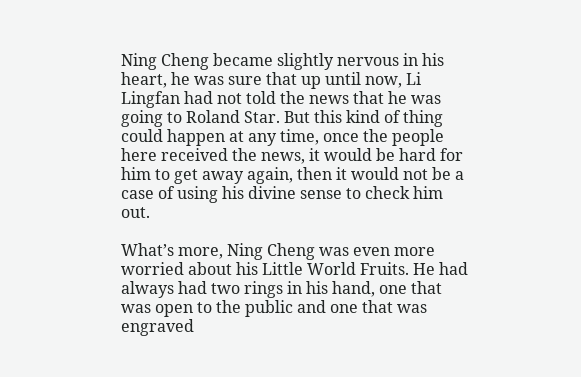Ning Cheng became slightly nervous in his heart, he was sure that up until now, Li Lingfan had not told the news that he was going to Roland Star. But this kind of thing could happen at any time, once the people here received the news, it would be hard for him to get away again, then it would not be a case of using his divine sense to check him out.

What’s more, Ning Cheng was even more worried about his Little World Fruits. He had always had two rings in his hand, one that was open to the public and one that was engraved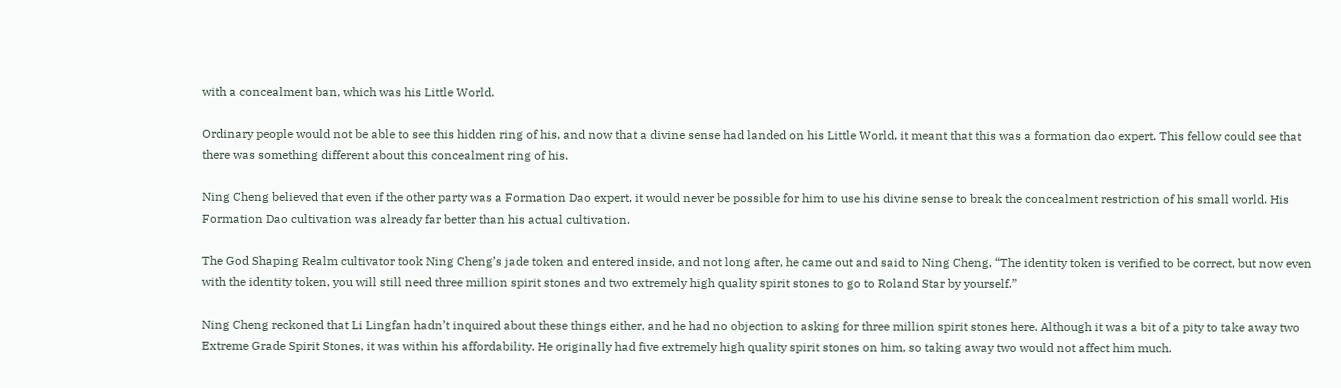with a concealment ban, which was his Little World.

Ordinary people would not be able to see this hidden ring of his, and now that a divine sense had landed on his Little World, it meant that this was a formation dao expert. This fellow could see that there was something different about this concealment ring of his.

Ning Cheng believed that even if the other party was a Formation Dao expert, it would never be possible for him to use his divine sense to break the concealment restriction of his small world. His Formation Dao cultivation was already far better than his actual cultivation.

The God Shaping Realm cultivator took Ning Cheng’s jade token and entered inside, and not long after, he came out and said to Ning Cheng, “The identity token is verified to be correct, but now even with the identity token, you will still need three million spirit stones and two extremely high quality spirit stones to go to Roland Star by yourself.”

Ning Cheng reckoned that Li Lingfan hadn’t inquired about these things either, and he had no objection to asking for three million spirit stones here. Although it was a bit of a pity to take away two Extreme Grade Spirit Stones, it was within his affordability. He originally had five extremely high quality spirit stones on him, so taking away two would not affect him much.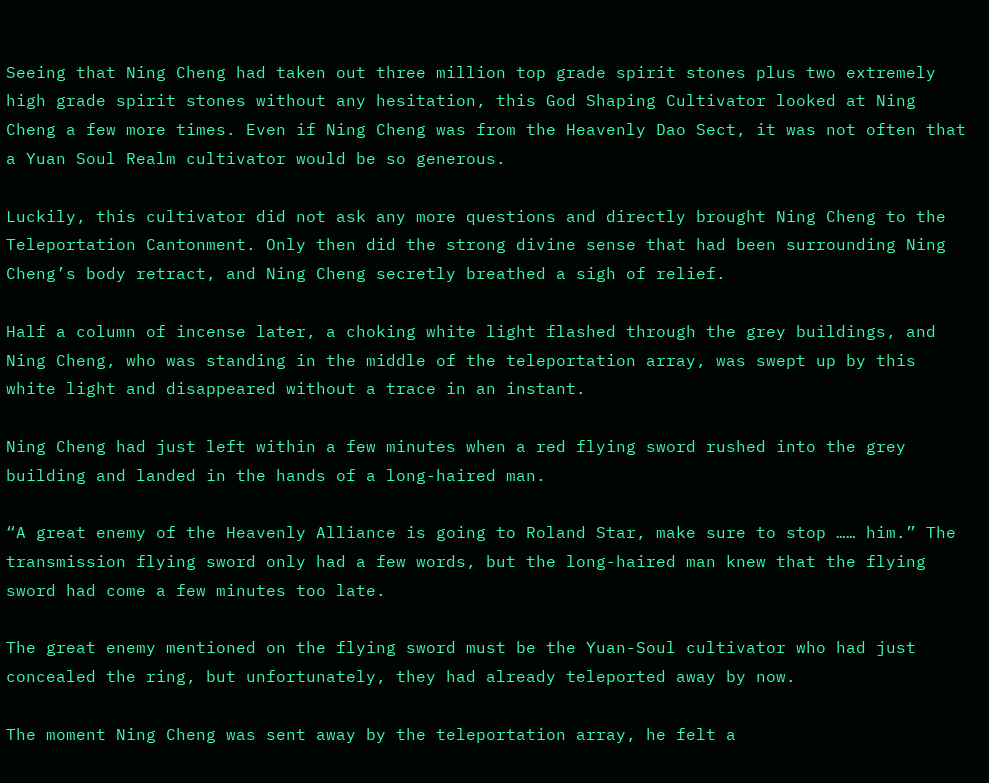Seeing that Ning Cheng had taken out three million top grade spirit stones plus two extremely high grade spirit stones without any hesitation, this God Shaping Cultivator looked at Ning Cheng a few more times. Even if Ning Cheng was from the Heavenly Dao Sect, it was not often that a Yuan Soul Realm cultivator would be so generous.

Luckily, this cultivator did not ask any more questions and directly brought Ning Cheng to the Teleportation Cantonment. Only then did the strong divine sense that had been surrounding Ning Cheng’s body retract, and Ning Cheng secretly breathed a sigh of relief.

Half a column of incense later, a choking white light flashed through the grey buildings, and Ning Cheng, who was standing in the middle of the teleportation array, was swept up by this white light and disappeared without a trace in an instant.

Ning Cheng had just left within a few minutes when a red flying sword rushed into the grey building and landed in the hands of a long-haired man.

“A great enemy of the Heavenly Alliance is going to Roland Star, make sure to stop …… him.” The transmission flying sword only had a few words, but the long-haired man knew that the flying sword had come a few minutes too late.

The great enemy mentioned on the flying sword must be the Yuan-Soul cultivator who had just concealed the ring, but unfortunately, they had already teleported away by now.

The moment Ning Cheng was sent away by the teleportation array, he felt a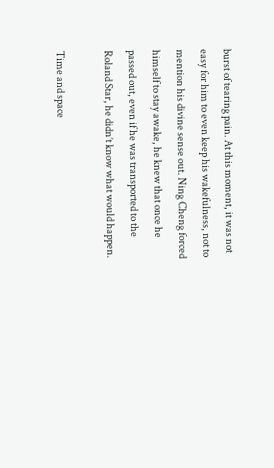burst of tearing pain. At this moment, it was not easy for him to even keep his wakefulness, not to mention his divine sense out. Ning Cheng forced himself to stay awake, he knew that once he passed out, even if he was transported to the Roland Star, he didn’t know what would happen.

Time and space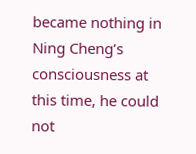became nothing in Ning Cheng’s consciousness at this time, he could not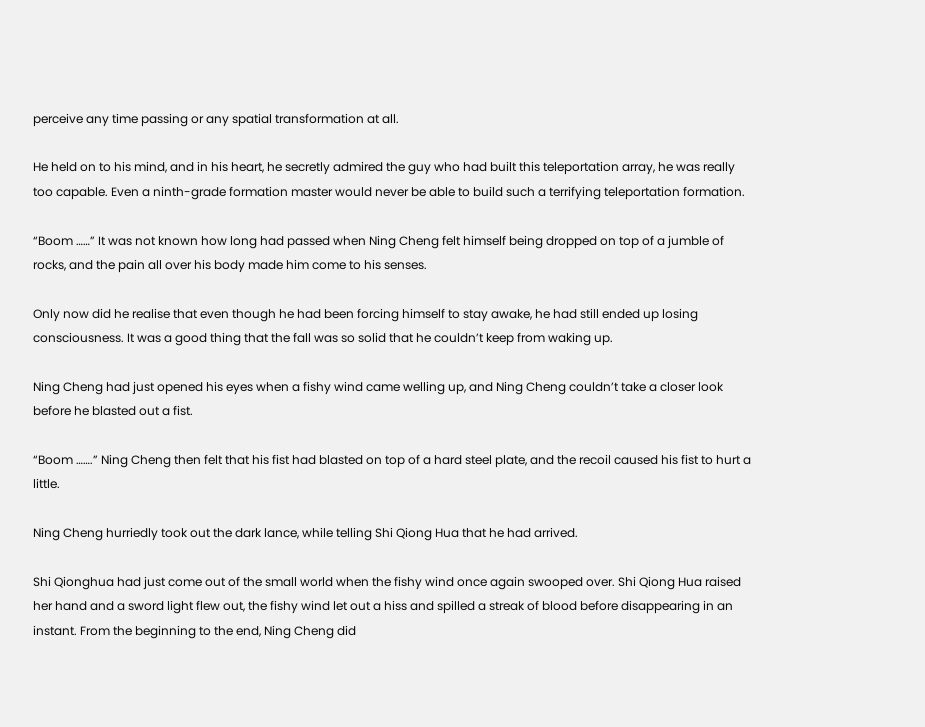perceive any time passing or any spatial transformation at all.

He held on to his mind, and in his heart, he secretly admired the guy who had built this teleportation array, he was really too capable. Even a ninth-grade formation master would never be able to build such a terrifying teleportation formation.

“Boom ……” It was not known how long had passed when Ning Cheng felt himself being dropped on top of a jumble of rocks, and the pain all over his body made him come to his senses.

Only now did he realise that even though he had been forcing himself to stay awake, he had still ended up losing consciousness. It was a good thing that the fall was so solid that he couldn’t keep from waking up.

Ning Cheng had just opened his eyes when a fishy wind came welling up, and Ning Cheng couldn’t take a closer look before he blasted out a fist.

“Boom …….” Ning Cheng then felt that his fist had blasted on top of a hard steel plate, and the recoil caused his fist to hurt a little.

Ning Cheng hurriedly took out the dark lance, while telling Shi Qiong Hua that he had arrived.

Shi Qionghua had just come out of the small world when the fishy wind once again swooped over. Shi Qiong Hua raised her hand and a sword light flew out, the fishy wind let out a hiss and spilled a streak of blood before disappearing in an instant. From the beginning to the end, Ning Cheng did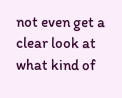not even get a clear look at what kind of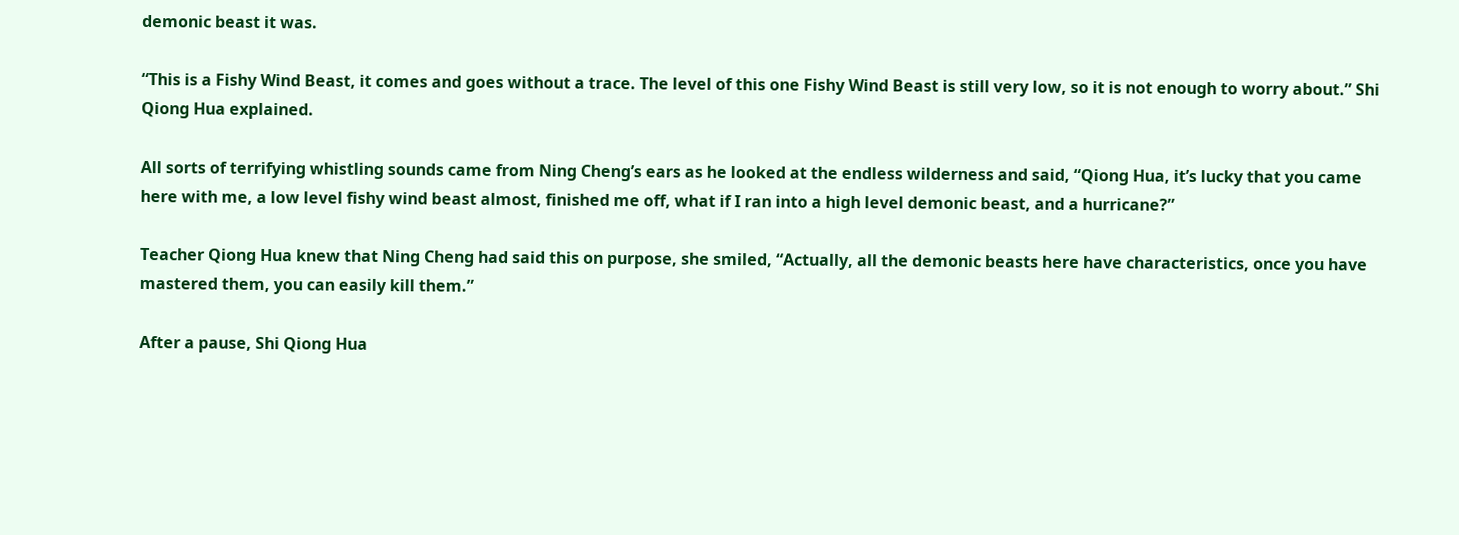demonic beast it was.

“This is a Fishy Wind Beast, it comes and goes without a trace. The level of this one Fishy Wind Beast is still very low, so it is not enough to worry about.” Shi Qiong Hua explained.

All sorts of terrifying whistling sounds came from Ning Cheng’s ears as he looked at the endless wilderness and said, “Qiong Hua, it’s lucky that you came here with me, a low level fishy wind beast almost, finished me off, what if I ran into a high level demonic beast, and a hurricane?”

Teacher Qiong Hua knew that Ning Cheng had said this on purpose, she smiled, “Actually, all the demonic beasts here have characteristics, once you have mastered them, you can easily kill them.”

After a pause, Shi Qiong Hua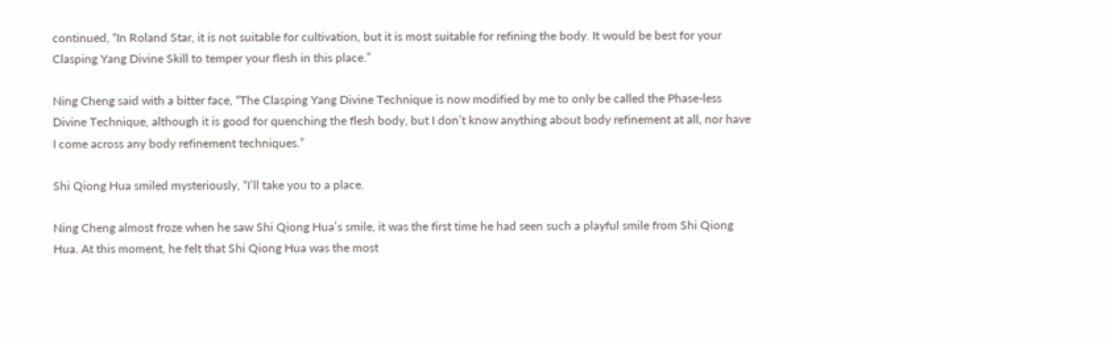continued, “In Roland Star, it is not suitable for cultivation, but it is most suitable for refining the body. It would be best for your Clasping Yang Divine Skill to temper your flesh in this place.”

Ning Cheng said with a bitter face, “The Clasping Yang Divine Technique is now modified by me to only be called the Phase-less Divine Technique, although it is good for quenching the flesh body, but I don’t know anything about body refinement at all, nor have I come across any body refinement techniques.”

Shi Qiong Hua smiled mysteriously, “I’ll take you to a place.

Ning Cheng almost froze when he saw Shi Qiong Hua’s smile, it was the first time he had seen such a playful smile from Shi Qiong Hua. At this moment, he felt that Shi Qiong Hua was the most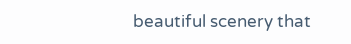beautiful scenery that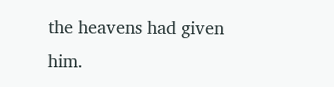the heavens had given him.